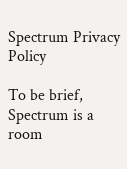Spectrum Privacy Policy

To be brief, Spectrum is a room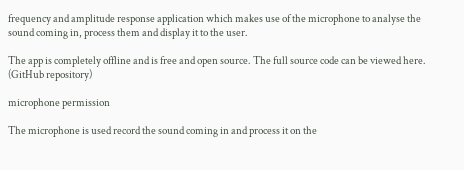frequency and amplitude response application which makes use of the microphone to analyse the sound coming in, process them and display it to the user.

The app is completely offline and is free and open source. The full source code can be viewed here. (GitHub repository)

microphone permission

The microphone is used record the sound coming in and process it on the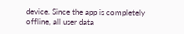device. Since the app is completely offline, all user data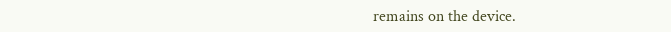remains on the device.